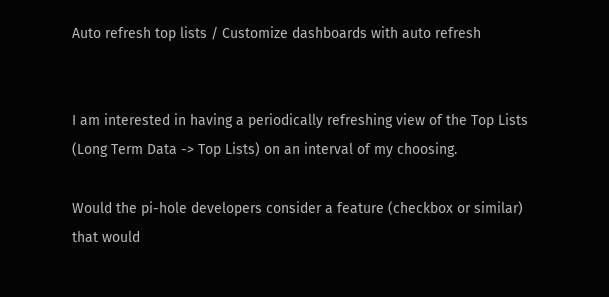Auto refresh top lists / Customize dashboards with auto refresh


I am interested in having a periodically refreshing view of the Top Lists (Long Term Data -> Top Lists) on an interval of my choosing.

Would the pi-hole developers consider a feature (checkbox or similar) that would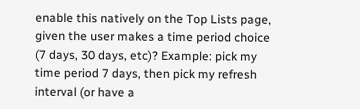enable this natively on the Top Lists page, given the user makes a time period choice (7 days, 30 days, etc)? Example: pick my time period 7 days, then pick my refresh interval (or have a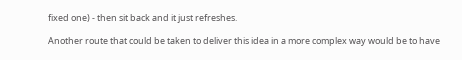fixed one) - then sit back and it just refreshes.

Another route that could be taken to deliver this idea in a more complex way would be to have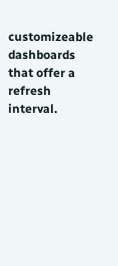customizeable dashboards that offer a refresh interval.